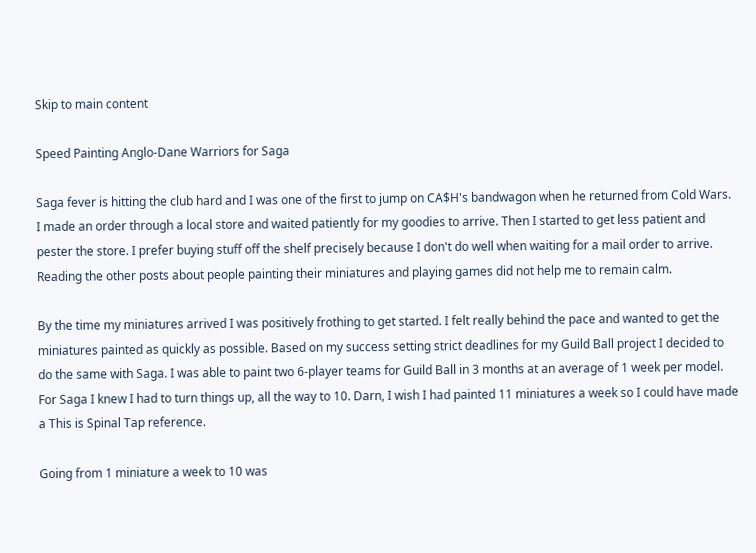Skip to main content

Speed Painting Anglo-Dane Warriors for Saga

Saga fever is hitting the club hard and I was one of the first to jump on CA$H's bandwagon when he returned from Cold Wars. I made an order through a local store and waited patiently for my goodies to arrive. Then I started to get less patient and pester the store. I prefer buying stuff off the shelf precisely because I don't do well when waiting for a mail order to arrive. Reading the other posts about people painting their miniatures and playing games did not help me to remain calm.

By the time my miniatures arrived I was positively frothing to get started. I felt really behind the pace and wanted to get the miniatures painted as quickly as possible. Based on my success setting strict deadlines for my Guild Ball project I decided to do the same with Saga. I was able to paint two 6-player teams for Guild Ball in 3 months at an average of 1 week per model. For Saga I knew I had to turn things up, all the way to 10. Darn, I wish I had painted 11 miniatures a week so I could have made a This is Spinal Tap reference.

Going from 1 miniature a week to 10 was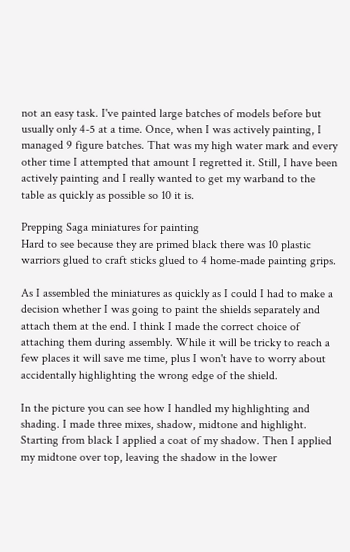not an easy task. I've painted large batches of models before but usually only 4-5 at a time. Once, when I was actively painting, I managed 9 figure batches. That was my high water mark and every other time I attempted that amount I regretted it. Still, I have been actively painting and I really wanted to get my warband to the table as quickly as possible so 10 it is.

Prepping Saga miniatures for painting
Hard to see because they are primed black there was 10 plastic warriors glued to craft sticks glued to 4 home-made painting grips.

As I assembled the miniatures as quickly as I could I had to make a decision whether I was going to paint the shields separately and attach them at the end. I think I made the correct choice of attaching them during assembly. While it will be tricky to reach a few places it will save me time, plus I won't have to worry about accidentally highlighting the wrong edge of the shield.

In the picture you can see how I handled my highlighting and shading. I made three mixes, shadow, midtone and highlight. Starting from black I applied a coat of my shadow. Then I applied my midtone over top, leaving the shadow in the lower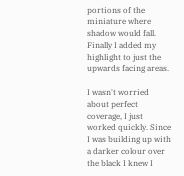portions of the miniature where shadow would fall. Finally I added my highlight to just the upwards facing areas.

I wasn't worried about perfect coverage, I just worked quickly. Since I was building up with a darker colour over the black I knew I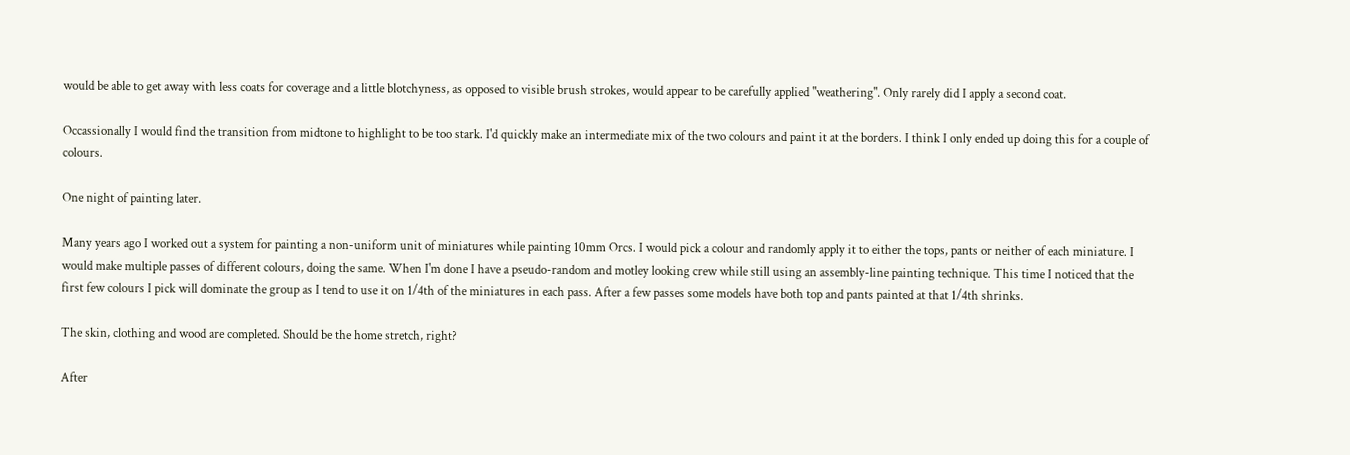would be able to get away with less coats for coverage and a little blotchyness, as opposed to visible brush strokes, would appear to be carefully applied "weathering". Only rarely did I apply a second coat.

Occassionally I would find the transition from midtone to highlight to be too stark. I'd quickly make an intermediate mix of the two colours and paint it at the borders. I think I only ended up doing this for a couple of colours.

One night of painting later.

Many years ago I worked out a system for painting a non-uniform unit of miniatures while painting 10mm Orcs. I would pick a colour and randomly apply it to either the tops, pants or neither of each miniature. I would make multiple passes of different colours, doing the same. When I'm done I have a pseudo-random and motley looking crew while still using an assembly-line painting technique. This time I noticed that the first few colours I pick will dominate the group as I tend to use it on 1/4th of the miniatures in each pass. After a few passes some models have both top and pants painted at that 1/4th shrinks.

The skin, clothing and wood are completed. Should be the home stretch, right?

After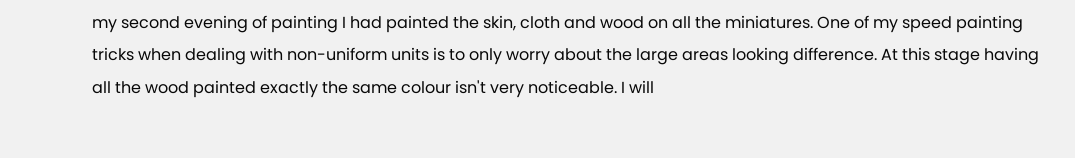my second evening of painting I had painted the skin, cloth and wood on all the miniatures. One of my speed painting tricks when dealing with non-uniform units is to only worry about the large areas looking difference. At this stage having all the wood painted exactly the same colour isn't very noticeable. I will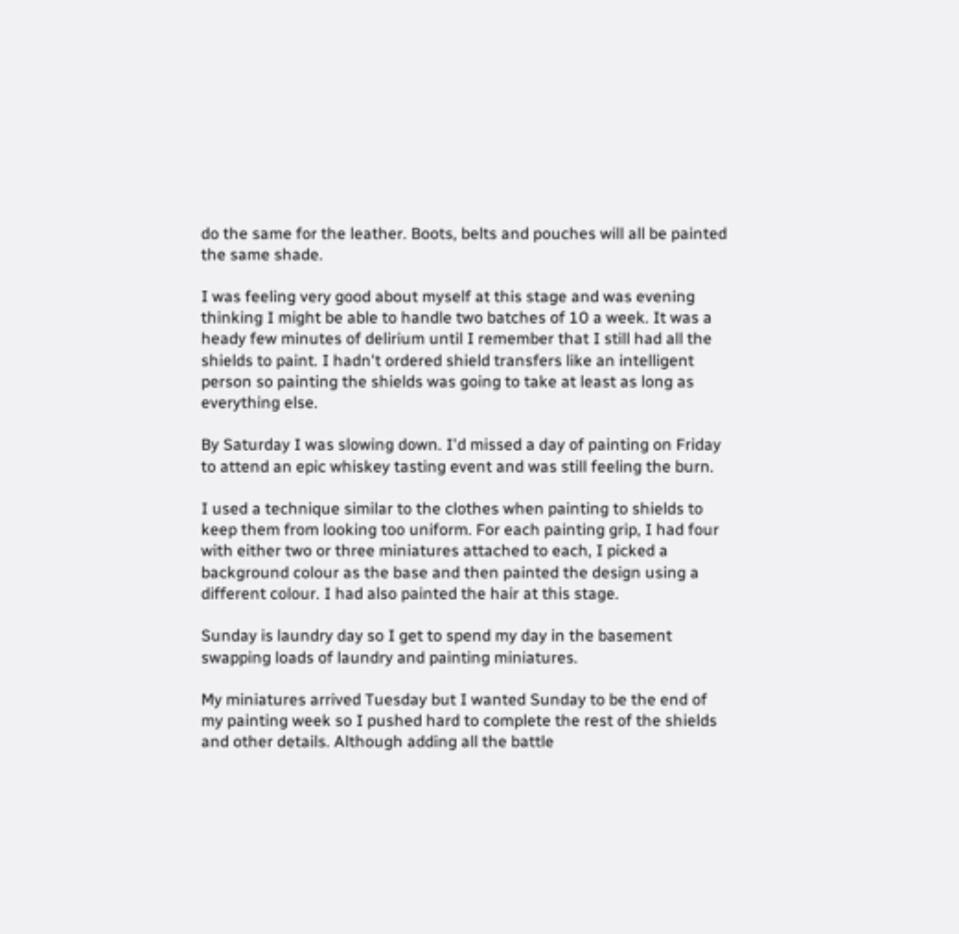do the same for the leather. Boots, belts and pouches will all be painted the same shade.

I was feeling very good about myself at this stage and was evening thinking I might be able to handle two batches of 10 a week. It was a heady few minutes of delirium until I remember that I still had all the shields to paint. I hadn't ordered shield transfers like an intelligent person so painting the shields was going to take at least as long as everything else.

By Saturday I was slowing down. I'd missed a day of painting on Friday to attend an epic whiskey tasting event and was still feeling the burn.

I used a technique similar to the clothes when painting to shields to keep them from looking too uniform. For each painting grip, I had four with either two or three miniatures attached to each, I picked a background colour as the base and then painted the design using a different colour. I had also painted the hair at this stage.

Sunday is laundry day so I get to spend my day in the basement swapping loads of laundry and painting miniatures.

My miniatures arrived Tuesday but I wanted Sunday to be the end of my painting week so I pushed hard to complete the rest of the shields and other details. Although adding all the battle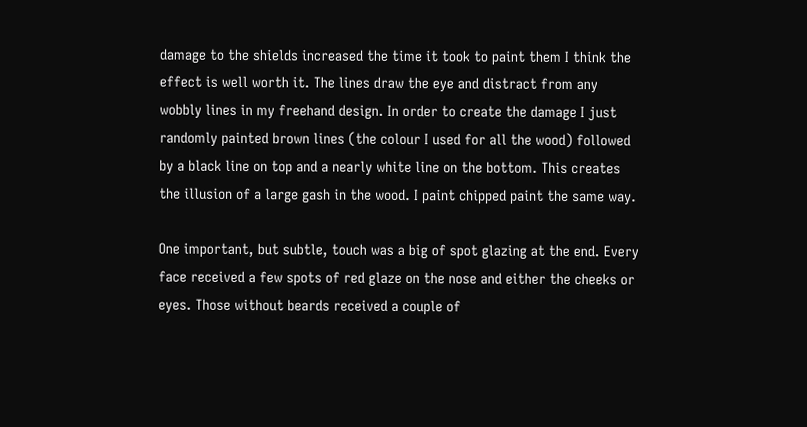damage to the shields increased the time it took to paint them I think the effect is well worth it. The lines draw the eye and distract from any wobbly lines in my freehand design. In order to create the damage I just randomly painted brown lines (the colour I used for all the wood) followed by a black line on top and a nearly white line on the bottom. This creates the illusion of a large gash in the wood. I paint chipped paint the same way.

One important, but subtle, touch was a big of spot glazing at the end. Every face received a few spots of red glaze on the nose and either the cheeks or eyes. Those without beards received a couple of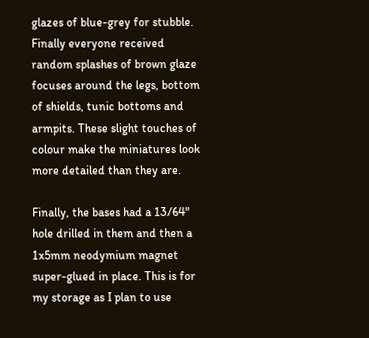glazes of blue-grey for stubble. Finally everyone received random splashes of brown glaze focuses around the legs, bottom of shields, tunic bottoms and armpits. These slight touches of colour make the miniatures look more detailed than they are.

Finally, the bases had a 13/64" hole drilled in them and then a 1x5mm neodymium magnet super-glued in place. This is for my storage as I plan to use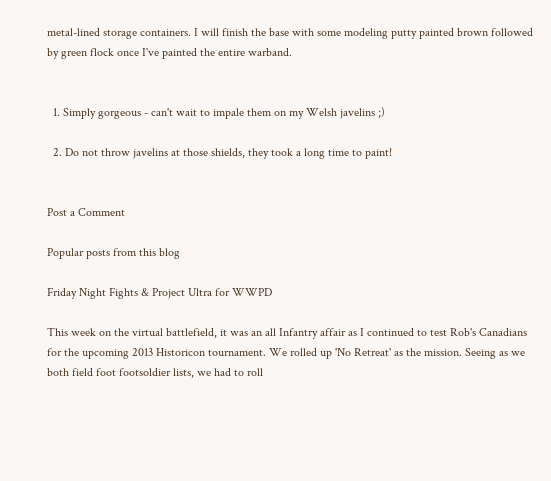metal-lined storage containers. I will finish the base with some modeling putty painted brown followed by green flock once I've painted the entire warband.


  1. Simply gorgeous - can't wait to impale them on my Welsh javelins ;)

  2. Do not throw javelins at those shields, they took a long time to paint!


Post a Comment

Popular posts from this blog

Friday Night Fights & Project Ultra for WWPD

This week on the virtual battlefield, it was an all Infantry affair as I continued to test Rob's Canadians for the upcoming 2013 Historicon tournament. We rolled up 'No Retreat' as the mission. Seeing as we both field foot footsoldier lists, we had to roll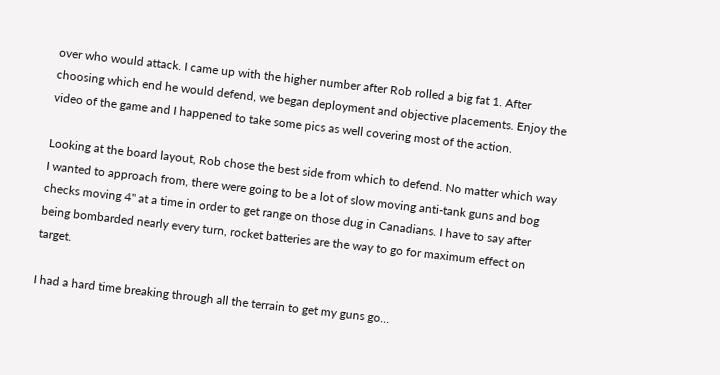over who would attack. I came up with the higher number after Rob rolled a big fat 1. After choosing which end he would defend, we began deployment and objective placements. Enjoy the video of the game and I happened to take some pics as well covering most of the action.

Looking at the board layout, Rob chose the best side from which to defend. No matter which way I wanted to approach from, there were going to be a lot of slow moving anti-tank guns and bog checks moving 4" at a time in order to get range on those dug in Canadians. I have to say after being bombarded nearly every turn, rocket batteries are the way to go for maximum effect on target.

I had a hard time breaking through all the terrain to get my guns go…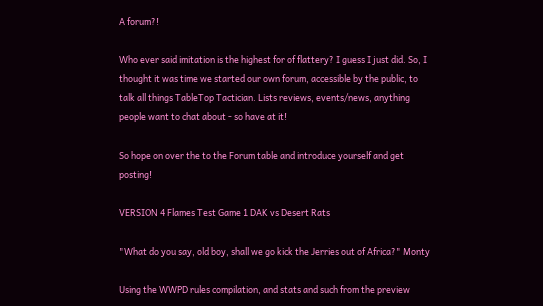A forum?!

Who ever said imitation is the highest for of flattery? I guess I just did. So, I thought it was time we started our own forum, accessible by the public, to talk all things TableTop Tactician. Lists reviews, events/news, anything people want to chat about - so have at it!

So hope on over the to the Forum table and introduce yourself and get posting!

VERSION 4 Flames Test Game 1 DAK vs Desert Rats

"What do you say, old boy, shall we go kick the Jerries out of Africa?" Monty

Using the WWPD rules compilation, and stats and such from the preview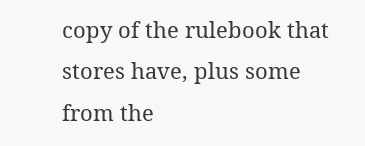copy of the rulebook that stores have, plus some from the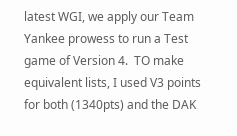latest WGI, we apply our Team Yankee prowess to run a Test game of Version 4.  TO make equivalent lists, I used V3 points for both (1340pts) and the DAK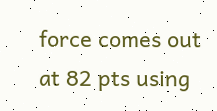force comes out at 82 pts using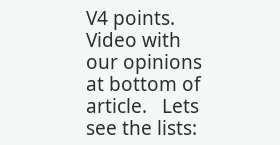V4 points.  Video with our opinions at bottom of article.   Lets see the lists: